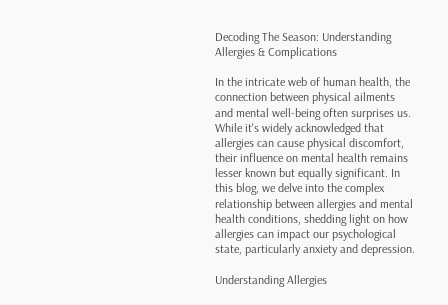Decoding The Season: Understanding Allergies & Complications

In the intricate web of human health, the connection between physical ailments and mental well-being often surprises us. While it's widely acknowledged that allergies can cause physical discomfort, their influence on mental health remains lesser known but equally significant. In this blog, we delve into the complex relationship between allergies and mental health conditions, shedding light on how allergies can impact our psychological state, particularly anxiety and depression.

Understanding Allergies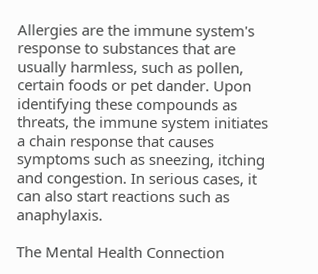Allergies are the immune system's response to substances that are usually harmless, such as pollen, certain foods or pet dander. Upon identifying these compounds as threats, the immune system initiates a chain response that causes symptoms such as sneezing, itching and congestion. In serious cases, it can also start reactions such as anaphylaxis.

The Mental Health Connection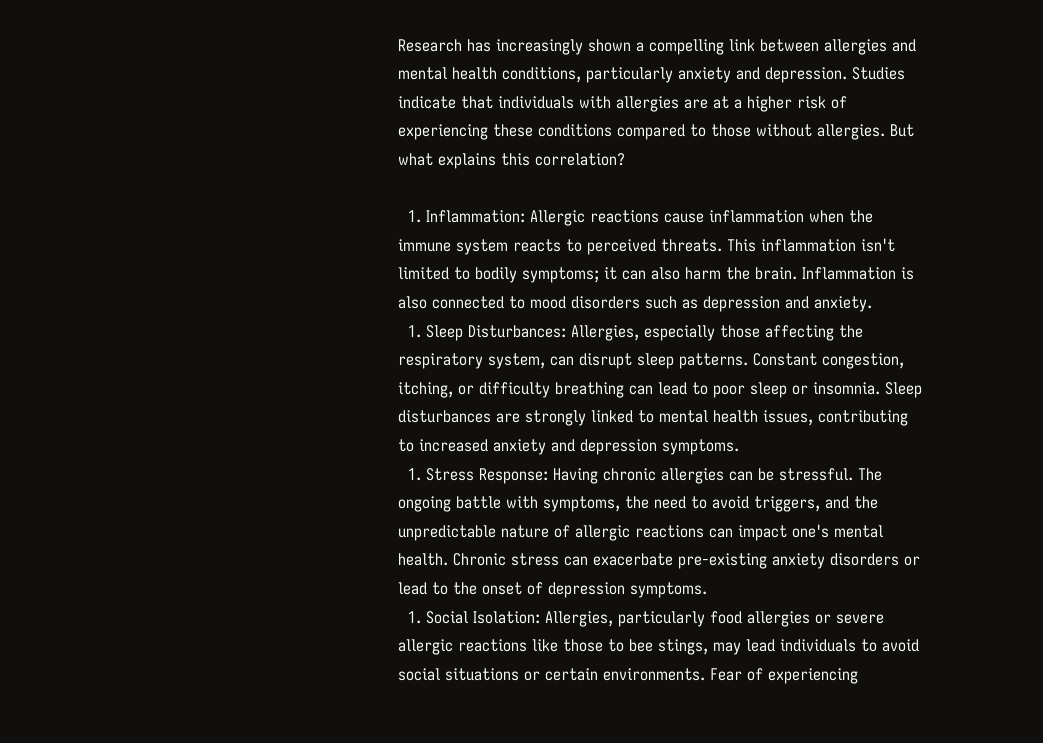Research has increasingly shown a compelling link between allergies and mental health conditions, particularly anxiety and depression. Studies indicate that individuals with allergies are at a higher risk of experiencing these conditions compared to those without allergies. But what explains this correlation?

  1. Inflammation: Allergic reactions cause inflammation when the immune system reacts to perceived threats. This inflammation isn't limited to bodily symptoms; it can also harm the brain. Inflammation is also connected to mood disorders such as depression and anxiety.
  1. Sleep Disturbances: Allergies, especially those affecting the respiratory system, can disrupt sleep patterns. Constant congestion, itching, or difficulty breathing can lead to poor sleep or insomnia. Sleep disturbances are strongly linked to mental health issues, contributing to increased anxiety and depression symptoms.
  1. Stress Response: Having chronic allergies can be stressful. The ongoing battle with symptoms, the need to avoid triggers, and the unpredictable nature of allergic reactions can impact one's mental health. Chronic stress can exacerbate pre-existing anxiety disorders or lead to the onset of depression symptoms.
  1. Social Isolation: Allergies, particularly food allergies or severe allergic reactions like those to bee stings, may lead individuals to avoid social situations or certain environments. Fear of experiencing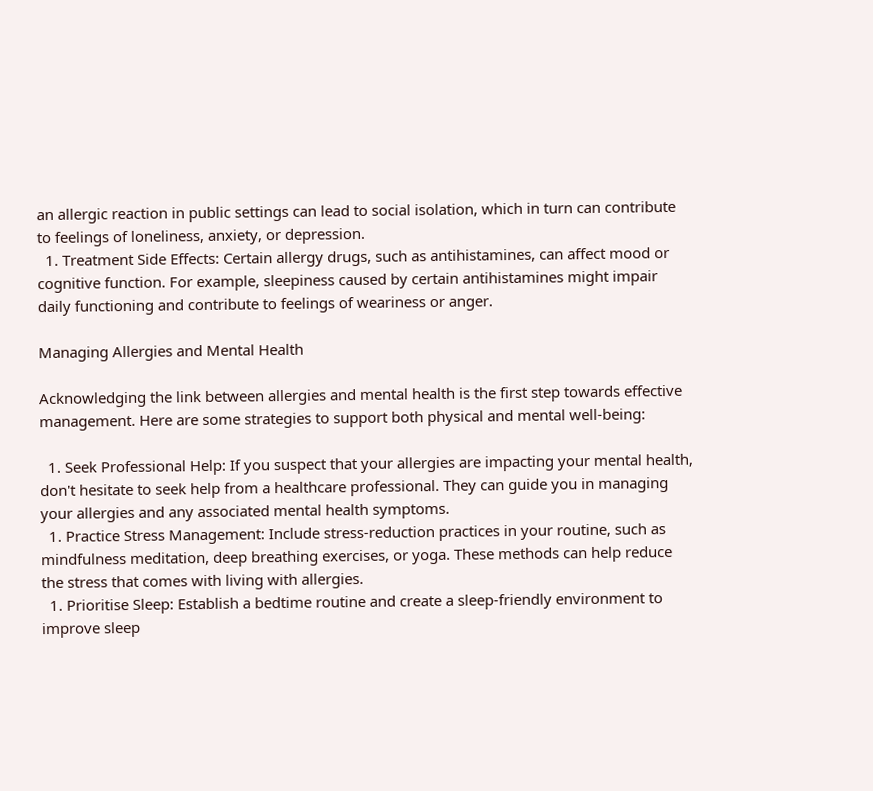an allergic reaction in public settings can lead to social isolation, which in turn can contribute to feelings of loneliness, anxiety, or depression.
  1. Treatment Side Effects: Certain allergy drugs, such as antihistamines, can affect mood or cognitive function. For example, sleepiness caused by certain antihistamines might impair daily functioning and contribute to feelings of weariness or anger.

Managing Allergies and Mental Health

Acknowledging the link between allergies and mental health is the first step towards effective management. Here are some strategies to support both physical and mental well-being:

  1. Seek Professional Help: If you suspect that your allergies are impacting your mental health, don't hesitate to seek help from a healthcare professional. They can guide you in managing your allergies and any associated mental health symptoms.
  1. Practice Stress Management: Include stress-reduction practices in your routine, such as mindfulness meditation, deep breathing exercises, or yoga. These methods can help reduce the stress that comes with living with allergies.
  1. Prioritise Sleep: Establish a bedtime routine and create a sleep-friendly environment to improve sleep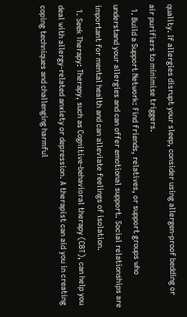quality. If allergies disrupt your sleep, consider using allergen-proof bedding or air purifiers to minimise triggers.
  1. Build a Support Network: Find friends, relatives, or support groups who understand your allergies and can offer emotional support. Social relationships are important for mental health and can alleviate feelings of isolation.
  1. Seek Therapy: Therapy, such as Cognitive-behavioral therapy (CBT), can help you deal with allergy-related anxiety or depression. A therapist can aid you in creating coping techniques and challenging harmful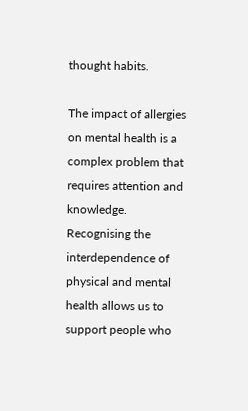thought habits.

The impact of allergies on mental health is a complex problem that requires attention and knowledge. Recognising the interdependence of physical and mental health allows us to support people who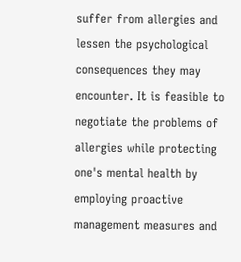suffer from allergies and lessen the psychological consequences they may encounter. It is feasible to negotiate the problems of allergies while protecting one's mental health by employing proactive management measures and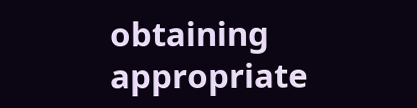obtaining appropriate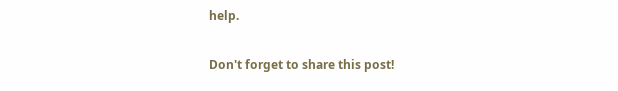help.

Don't forget to share this post!